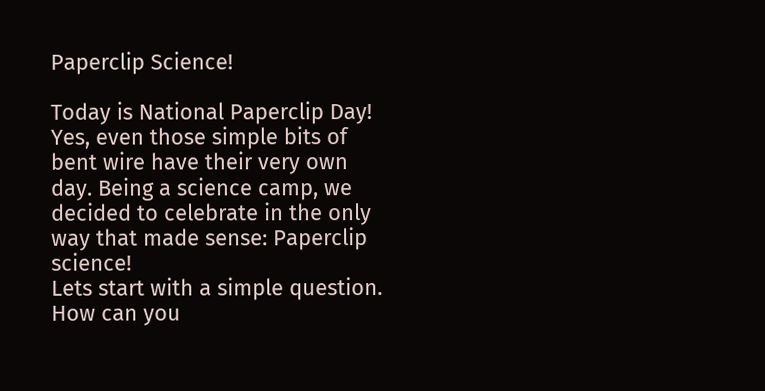Paperclip Science!

Today is National Paperclip Day! Yes, even those simple bits of bent wire have their very own day. Being a science camp, we decided to celebrate in the only way that made sense: Paperclip science!
Lets start with a simple question. How can you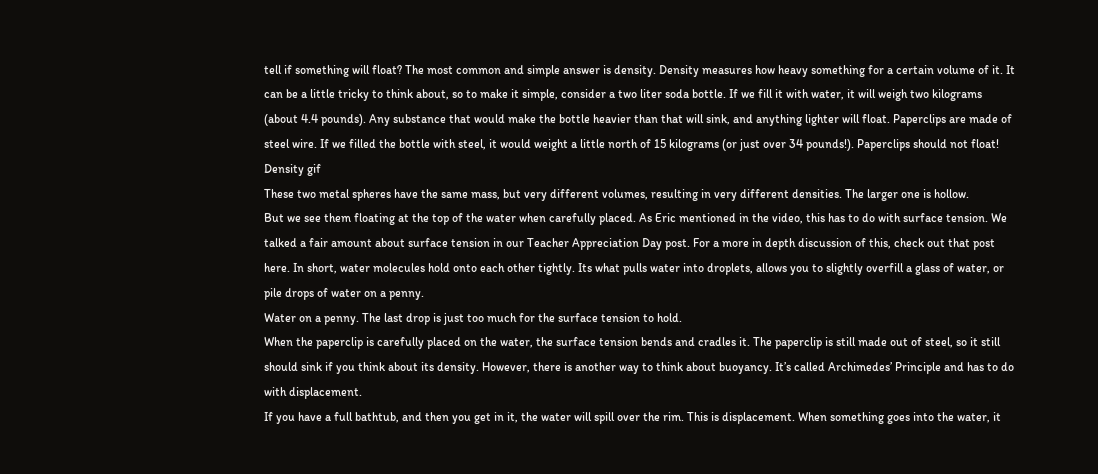tell if something will float? The most common and simple answer is density. Density measures how heavy something for a certain volume of it. It can be a little tricky to think about, so to make it simple, consider a two liter soda bottle. If we fill it with water, it will weigh two kilograms (about 4.4 pounds). Any substance that would make the bottle heavier than that will sink, and anything lighter will float. Paperclips are made of steel wire. If we filled the bottle with steel, it would weight a little north of 15 kilograms (or just over 34 pounds!). Paperclips should not float!
Density gif
These two metal spheres have the same mass, but very different volumes, resulting in very different densities. The larger one is hollow.
But we see them floating at the top of the water when carefully placed. As Eric mentioned in the video, this has to do with surface tension. We talked a fair amount about surface tension in our Teacher Appreciation Day post. For a more in depth discussion of this, check out that post here. In short, water molecules hold onto each other tightly. Its what pulls water into droplets, allows you to slightly overfill a glass of water, or pile drops of water on a penny.
Water on a penny. The last drop is just too much for the surface tension to hold.
When the paperclip is carefully placed on the water, the surface tension bends and cradles it. The paperclip is still made out of steel, so it still should sink if you think about its density. However, there is another way to think about buoyancy. It’s called Archimedes’ Principle and has to do with displacement.
If you have a full bathtub, and then you get in it, the water will spill over the rim. This is displacement. When something goes into the water, it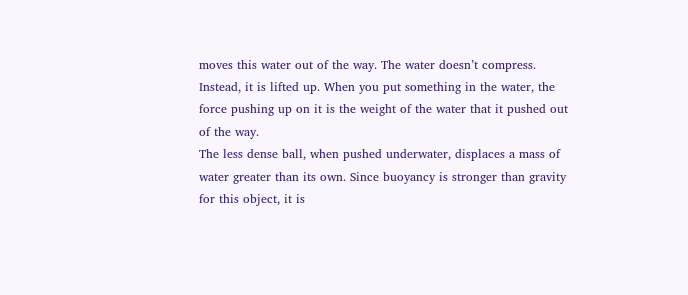moves this water out of the way. The water doesn’t compress. Instead, it is lifted up. When you put something in the water, the force pushing up on it is the weight of the water that it pushed out of the way.
The less dense ball, when pushed underwater, displaces a mass of water greater than its own. Since buoyancy is stronger than gravity for this object, it is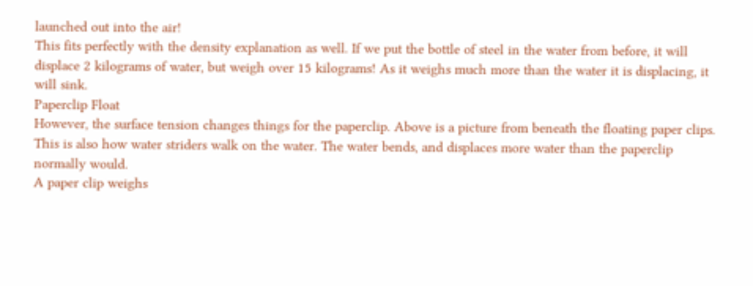launched out into the air!
This fits perfectly with the density explanation as well. If we put the bottle of steel in the water from before, it will displace 2 kilograms of water, but weigh over 15 kilograms! As it weighs much more than the water it is displacing, it will sink.
Paperclip Float
However, the surface tension changes things for the paperclip. Above is a picture from beneath the floating paper clips. This is also how water striders walk on the water. The water bends, and displaces more water than the paperclip normally would.
A paper clip weighs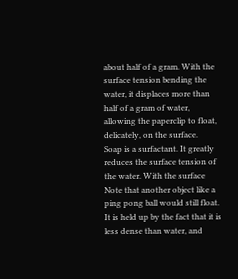about half of a gram. With the surface tension bending the water, it displaces more than half of a gram of water, allowing the paperclip to float, delicately, on the surface.
Soap is a surfactant. It greatly reduces the surface tension of the water. With the surface Note that another object like a ping pong ball would still float. It is held up by the fact that it is less dense than water, and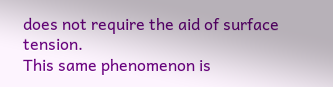does not require the aid of surface tension.
This same phenomenon is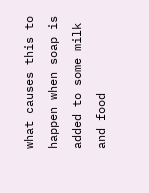what causes this to happen when soap is added to some milk and food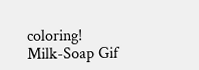coloring!
Milk-Soap Gif